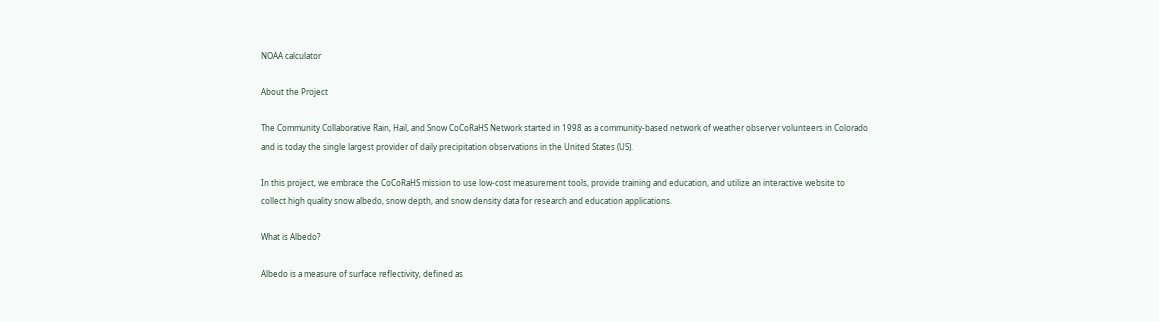NOAA calculator

About the Project

The Community Collaborative Rain, Hail, and Snow CoCoRaHS Network started in 1998 as a community-based network of weather observer volunteers in Colorado and is today the single largest provider of daily precipitation observations in the United States (US).

In this project, we embrace the CoCoRaHS mission to use low-cost measurement tools, provide training and education, and utilize an interactive website to collect high quality snow albedo, snow depth, and snow density data for research and education applications.

What is Albedo?

Albedo is a measure of surface reflectivity, defined as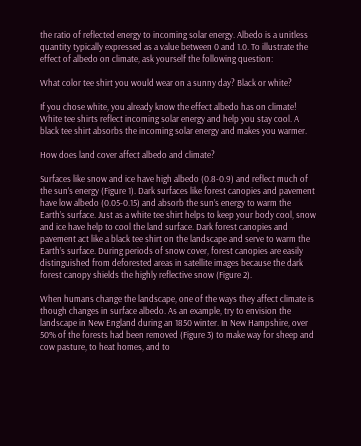the ratio of reflected energy to incoming solar energy. Albedo is a unitless quantity typically expressed as a value between 0 and 1.0. To illustrate the effect of albedo on climate, ask yourself the following question:

What color tee shirt you would wear on a sunny day? Black or white?

If you chose white, you already know the effect albedo has on climate! White tee shirts reflect incoming solar energy and help you stay cool. A black tee shirt absorbs the incoming solar energy and makes you warmer.

How does land cover affect albedo and climate?

Surfaces like snow and ice have high albedo (0.8-0.9) and reflect much of the sun’s energy (Figure 1). Dark surfaces like forest canopies and pavement have low albedo (0.05-0.15) and absorb the sun’s energy to warm the Earth’s surface. Just as a white tee shirt helps to keep your body cool, snow and ice have help to cool the land surface. Dark forest canopies and pavement act like a black tee shirt on the landscape and serve to warm the Earth’s surface. During periods of snow cover, forest canopies are easily distinguished from deforested areas in satellite images because the dark forest canopy shields the highly reflective snow (Figure 2).

When humans change the landscape, one of the ways they affect climate is though changes in surface albedo. As an example, try to envision the landscape in New England during an 1850 winter. In New Hampshire, over 50% of the forests had been removed (Figure 3) to make way for sheep and cow pasture, to heat homes, and to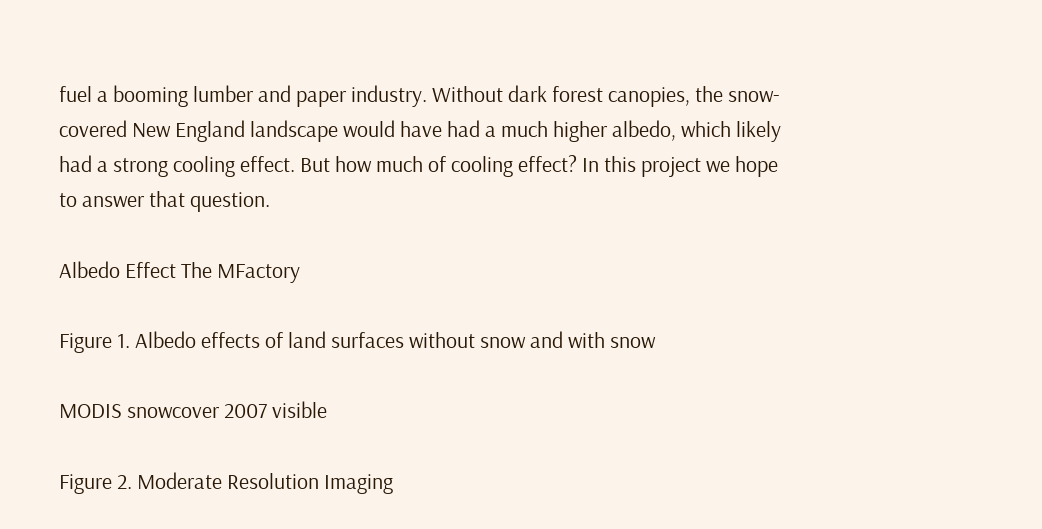fuel a booming lumber and paper industry. Without dark forest canopies, the snow-covered New England landscape would have had a much higher albedo, which likely had a strong cooling effect. But how much of cooling effect? In this project we hope to answer that question.

Albedo Effect The MFactory

Figure 1. Albedo effects of land surfaces without snow and with snow

MODIS snowcover 2007 visible

Figure 2. Moderate Resolution Imaging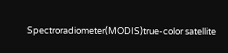Spectroradiometer(MODIS)true-color satellite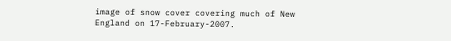image of snow cover covering much of New England on 17-February-2007.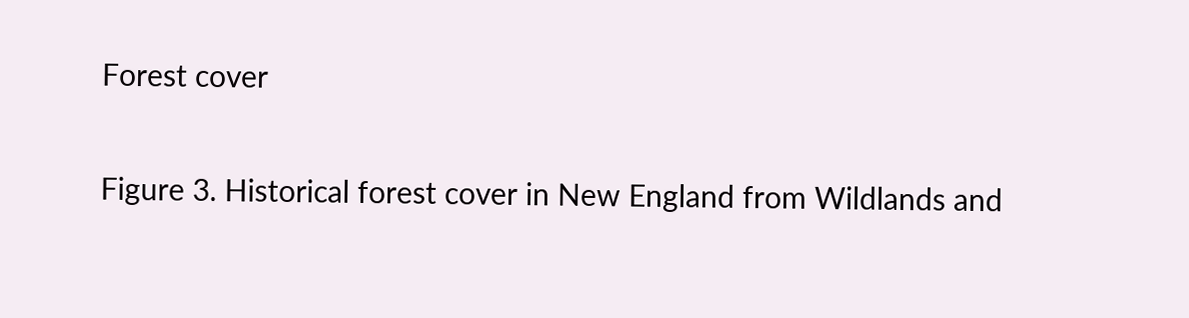Forest cover

Figure 3. Historical forest cover in New England from Wildlands and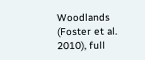Woodlands (Foster et al. 2010), full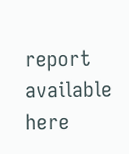report available here